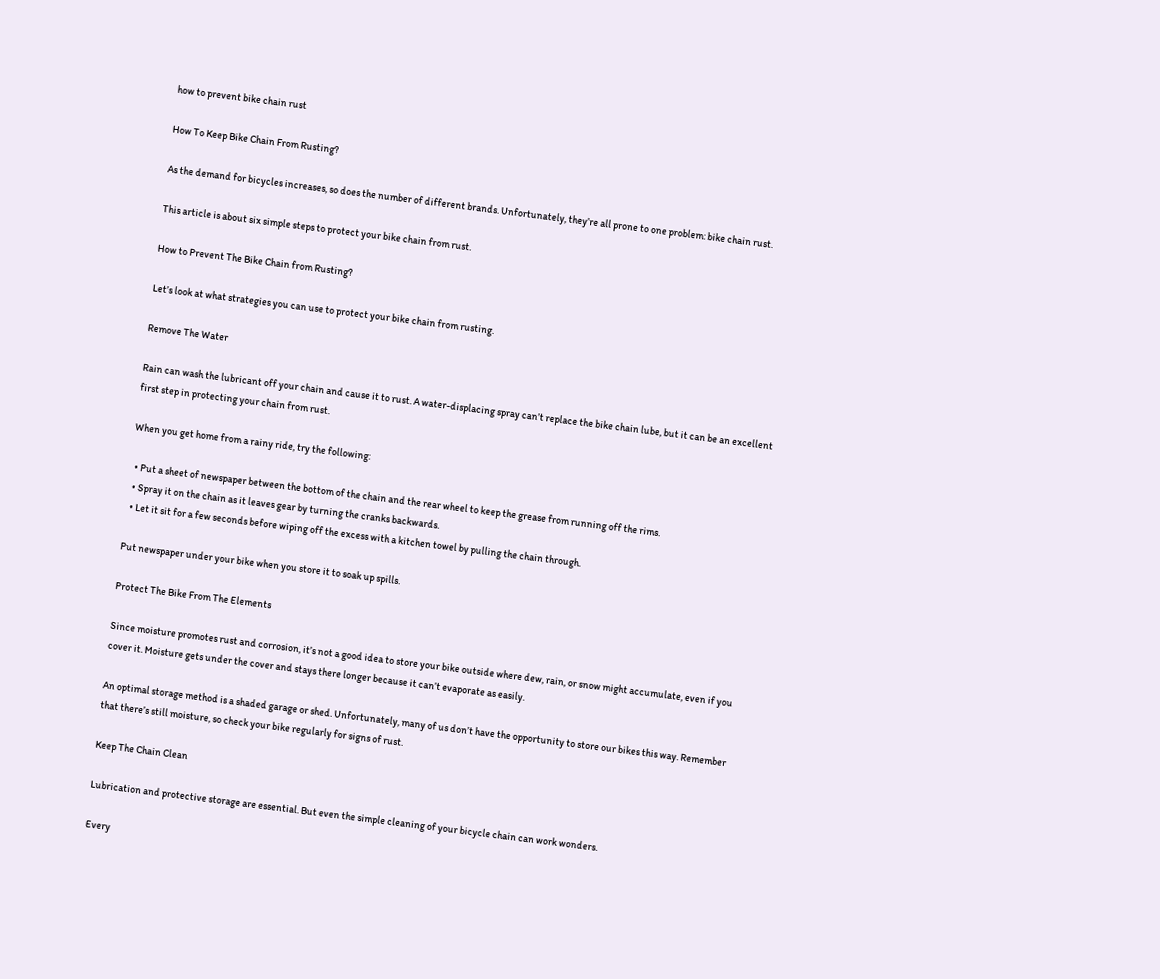how to prevent bike chain rust

How To Keep Bike Chain From Rusting?

As the demand for bicycles increases, so does the number of different brands. Unfortunately, they’re all prone to one problem: bike chain rust.

This article is about six simple steps to protect your bike chain from rust.

How to Prevent The Bike Chain from Rusting?

Let’s look at what strategies you can use to protect your bike chain from rusting.

Remove The Water

Rain can wash the lubricant off your chain and cause it to rust. A water-displacing spray can’t replace the bike chain lube, but it can be an excellent first step in protecting your chain from rust.

When you get home from a rainy ride, try the following:

  • Put a sheet of newspaper between the bottom of the chain and the rear wheel to keep the grease from running off the rims.
  • Spray it on the chain as it leaves gear by turning the cranks backwards.
  • Let it sit for a few seconds before wiping off the excess with a kitchen towel by pulling the chain through.

Put newspaper under your bike when you store it to soak up spills.

Protect The Bike From The Elements

Since moisture promotes rust and corrosion, it’s not a good idea to store your bike outside where dew, rain, or snow might accumulate, even if you cover it. Moisture gets under the cover and stays there longer because it can’t evaporate as easily.

An optimal storage method is a shaded garage or shed. Unfortunately, many of us don’t have the opportunity to store our bikes this way. Remember that there’s still moisture, so check your bike regularly for signs of rust.

Keep The Chain Clean

Lubrication and protective storage are essential. But even the simple cleaning of your bicycle chain can work wonders.

Every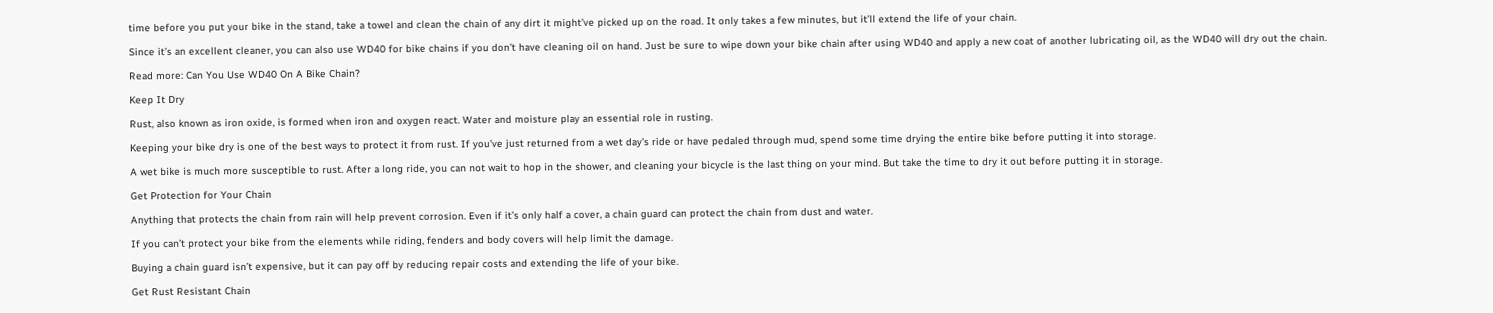time before you put your bike in the stand, take a towel and clean the chain of any dirt it might’ve picked up on the road. It only takes a few minutes, but it’ll extend the life of your chain.

Since it’s an excellent cleaner, you can also use WD40 for bike chains if you don’t have cleaning oil on hand. Just be sure to wipe down your bike chain after using WD40 and apply a new coat of another lubricating oil, as the WD40 will dry out the chain.

Read more: Can You Use WD40 On A Bike Chain?

Keep It Dry

Rust, also known as iron oxide, is formed when iron and oxygen react. Water and moisture play an essential role in rusting.

Keeping your bike dry is one of the best ways to protect it from rust. If you’ve just returned from a wet day’s ride or have pedaled through mud, spend some time drying the entire bike before putting it into storage.

A wet bike is much more susceptible to rust. After a long ride, you can not wait to hop in the shower, and cleaning your bicycle is the last thing on your mind. But take the time to dry it out before putting it in storage.

Get Protection for Your Chain

Anything that protects the chain from rain will help prevent corrosion. Even if it’s only half a cover, a chain guard can protect the chain from dust and water.

If you can’t protect your bike from the elements while riding, fenders and body covers will help limit the damage.

Buying a chain guard isn’t expensive, but it can pay off by reducing repair costs and extending the life of your bike.

Get Rust Resistant Chain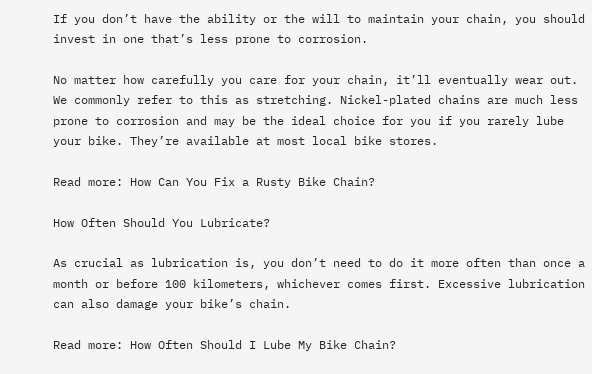If you don’t have the ability or the will to maintain your chain, you should invest in one that’s less prone to corrosion.

No matter how carefully you care for your chain, it’ll eventually wear out. We commonly refer to this as stretching. Nickel-plated chains are much less prone to corrosion and may be the ideal choice for you if you rarely lube your bike. They’re available at most local bike stores.

Read more: How Can You Fix a Rusty Bike Chain?

How Often Should You Lubricate?

As crucial as lubrication is, you don’t need to do it more often than once a month or before 100 kilometers, whichever comes first. Excessive lubrication can also damage your bike’s chain.

Read more: How Often Should I Lube My Bike Chain?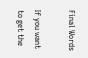Final Words

If you want to get the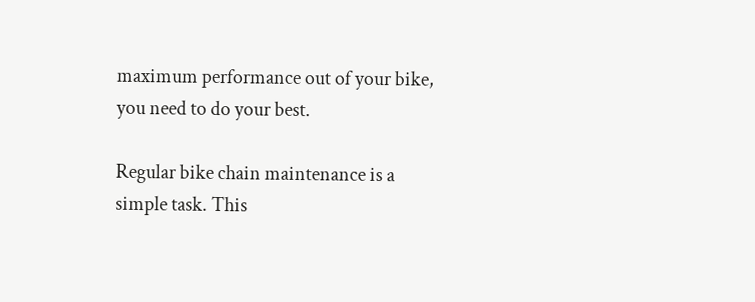maximum performance out of your bike, you need to do your best.

Regular bike chain maintenance is a simple task. This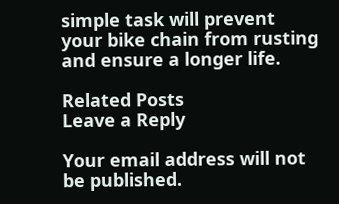simple task will prevent your bike chain from rusting and ensure a longer life.

Related Posts
Leave a Reply

Your email address will not be published.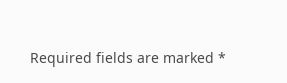Required fields are marked *